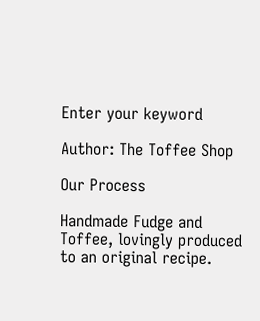Enter your keyword

Author: The Toffee Shop

Our Process

Handmade Fudge and Toffee, lovingly produced to an original recipe.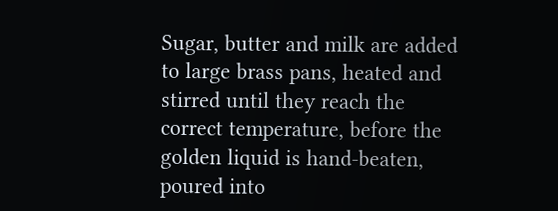Sugar, butter and milk are added to large brass pans, heated and stirred until they reach the correct temperature, before the golden liquid is hand-beaten, poured into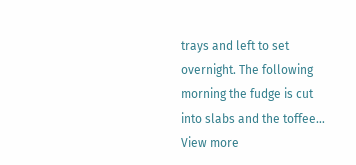trays and left to set overnight. The following morning the fudge is cut into slabs and the toffee… View more